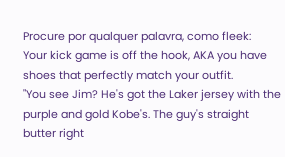Procure por qualquer palavra, como fleek:
Your kick game is off the hook, AKA you have shoes that perfectly match your outfit.
"You see Jim? He's got the Laker jersey with the purple and gold Kobe's. The guy's straight butter right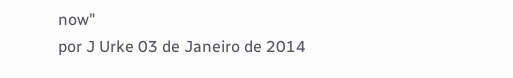now"
por J Urke 03 de Janeiro de 2014